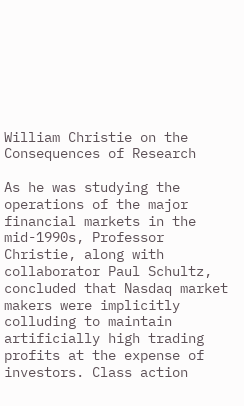William Christie on the Consequences of Research

As he was studying the operations of the major financial markets in the mid-1990s, Professor Christie, along with collaborator Paul Schultz, concluded that Nasdaq market makers were implicitly colluding to maintain artificially high trading profits at the expense of investors. Class action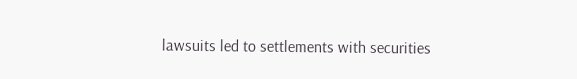lawsuits led to settlements with securities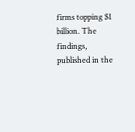firms topping $1 billion. The findings, published in the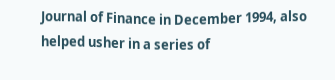Journal of Finance in December 1994, also helped usher in a series of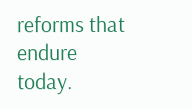reforms that endure today.